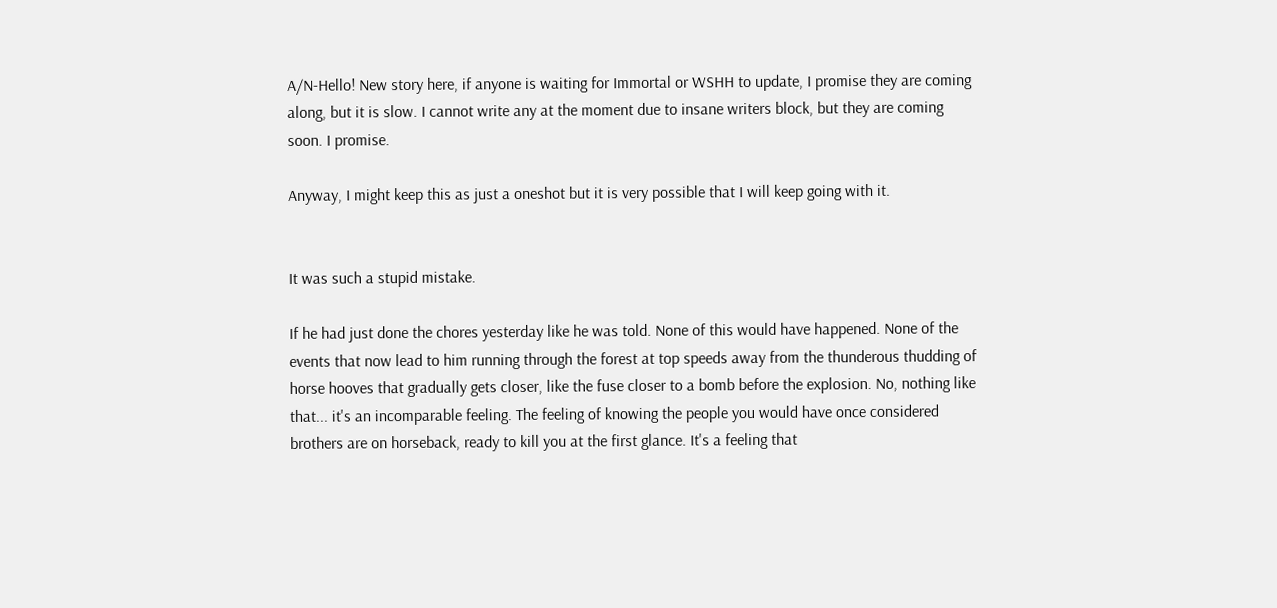A/N-Hello! New story here, if anyone is waiting for Immortal or WSHH to update, I promise they are coming along, but it is slow. I cannot write any at the moment due to insane writers block, but they are coming soon. I promise.

Anyway, I might keep this as just a oneshot but it is very possible that I will keep going with it.


It was such a stupid mistake.

If he had just done the chores yesterday like he was told. None of this would have happened. None of the events that now lead to him running through the forest at top speeds away from the thunderous thudding of horse hooves that gradually gets closer, like the fuse closer to a bomb before the explosion. No, nothing like that... it's an incomparable feeling. The feeling of knowing the people you would have once considered brothers are on horseback, ready to kill you at the first glance. It's a feeling that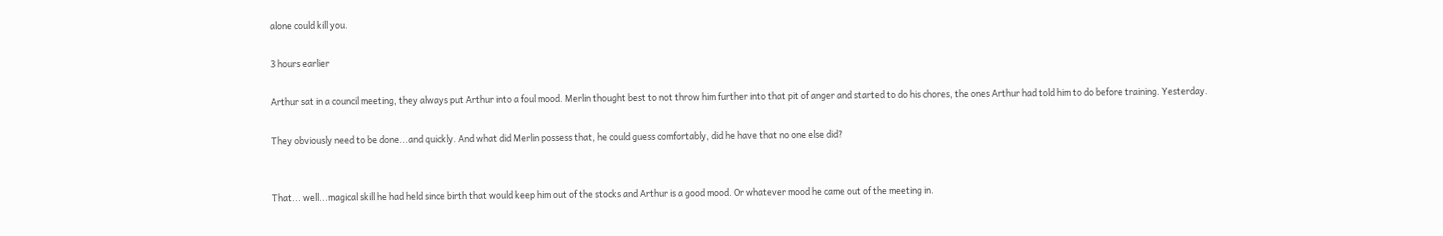alone could kill you.

3 hours earlier

Arthur sat in a council meeting, they always put Arthur into a foul mood. Merlin thought best to not throw him further into that pit of anger and started to do his chores, the ones Arthur had told him to do before training. Yesterday.

They obviously need to be done...and quickly. And what did Merlin possess that, he could guess comfortably, did he have that no one else did?


That... well...magical skill he had held since birth that would keep him out of the stocks and Arthur is a good mood. Or whatever mood he came out of the meeting in.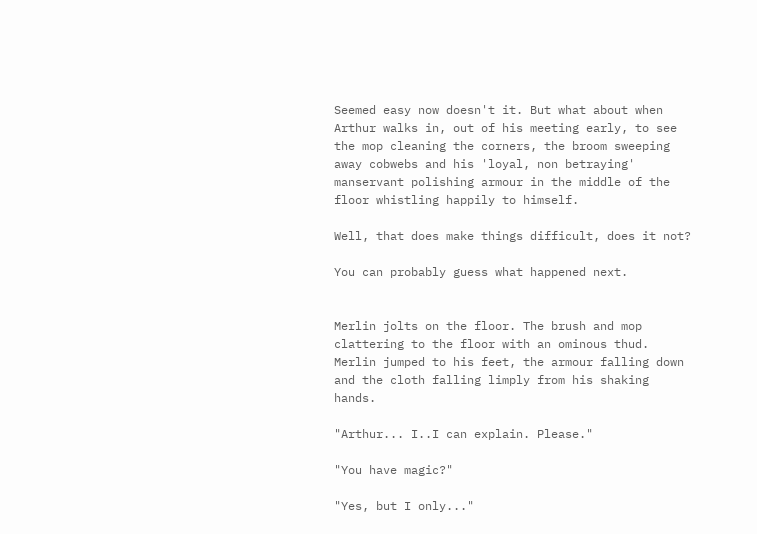Seemed easy now doesn't it. But what about when Arthur walks in, out of his meeting early, to see the mop cleaning the corners, the broom sweeping away cobwebs and his 'loyal, non betraying' manservant polishing armour in the middle of the floor whistling happily to himself.

Well, that does make things difficult, does it not?

You can probably guess what happened next.


Merlin jolts on the floor. The brush and mop clattering to the floor with an ominous thud. Merlin jumped to his feet, the armour falling down and the cloth falling limply from his shaking hands.

"Arthur... I..I can explain. Please."

"You have magic?"

"Yes, but I only..."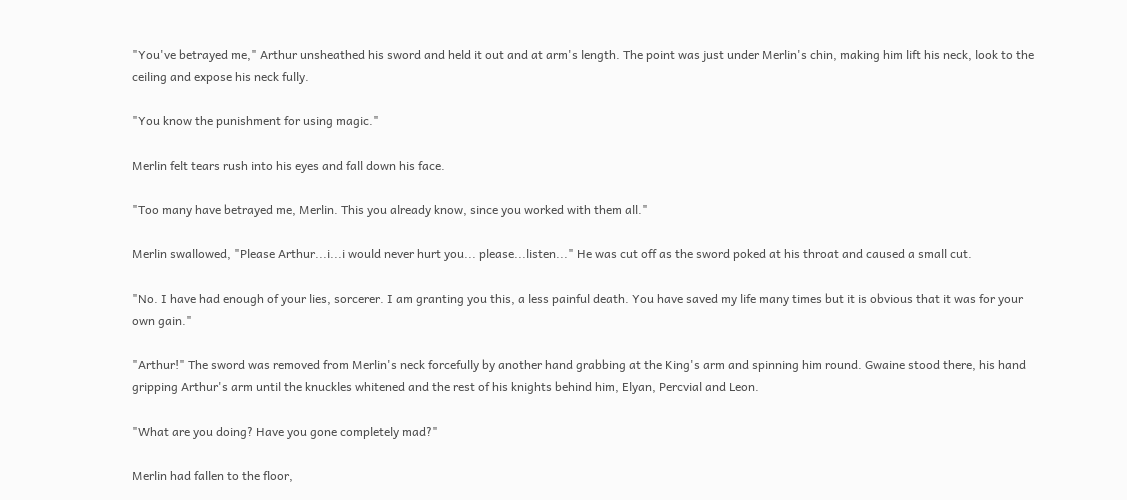"You've betrayed me," Arthur unsheathed his sword and held it out and at arm's length. The point was just under Merlin's chin, making him lift his neck, look to the ceiling and expose his neck fully.

"You know the punishment for using magic."

Merlin felt tears rush into his eyes and fall down his face.

"Too many have betrayed me, Merlin. This you already know, since you worked with them all."

Merlin swallowed, "Please Arthur...i...i would never hurt you... please...listen..." He was cut off as the sword poked at his throat and caused a small cut.

"No. I have had enough of your lies, sorcerer. I am granting you this, a less painful death. You have saved my life many times but it is obvious that it was for your own gain."

"Arthur!" The sword was removed from Merlin's neck forcefully by another hand grabbing at the King's arm and spinning him round. Gwaine stood there, his hand gripping Arthur's arm until the knuckles whitened and the rest of his knights behind him, Elyan, Percvial and Leon.

"What are you doing? Have you gone completely mad?"

Merlin had fallen to the floor,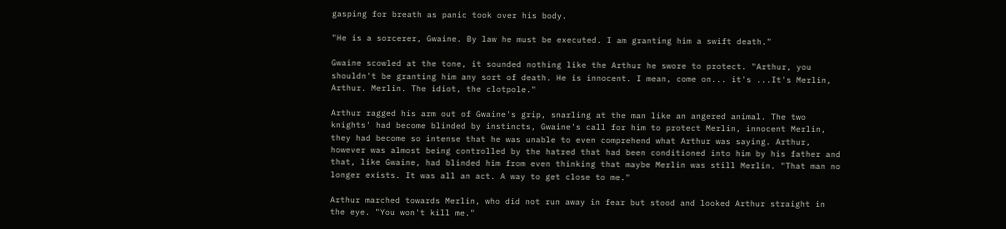gasping for breath as panic took over his body.

"He is a sorcerer, Gwaine. By law he must be executed. I am granting him a swift death."

Gwaine scowled at the tone, it sounded nothing like the Arthur he swore to protect. "Arthur, you shouldn't be granting him any sort of death. He is innocent. I mean, come on... it's ...It's Merlin, Arthur. Merlin. The idiot, the clotpole."

Arthur ragged his arm out of Gwaine's grip, snarling at the man like an angered animal. The two knights' had become blinded by instincts, Gwaine's call for him to protect Merlin, innocent Merlin, they had become so intense that he was unable to even comprehend what Arthur was saying. Arthur, however was almost being controlled by the hatred that had been conditioned into him by his father and that, like Gwaine, had blinded him from even thinking that maybe Merlin was still Merlin. "That man no longer exists. It was all an act. A way to get close to me."

Arthur marched towards Merlin, who did not run away in fear but stood and looked Arthur straight in the eye. "You won't kill me."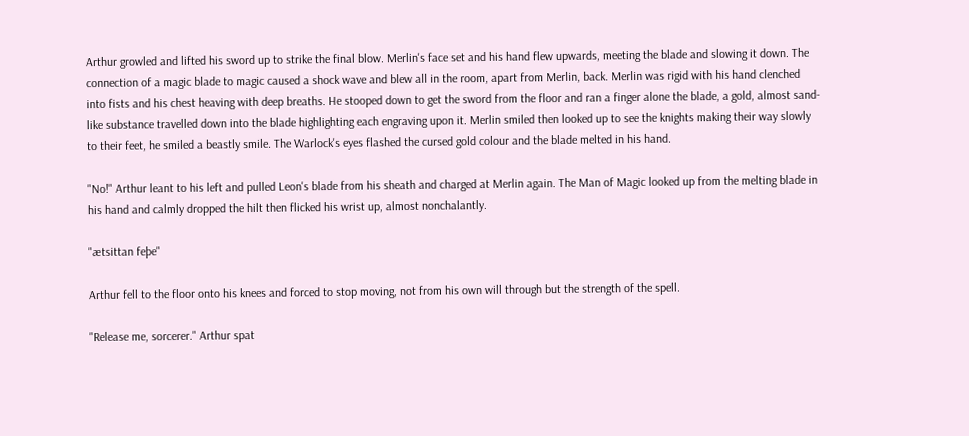Arthur growled and lifted his sword up to strike the final blow. Merlin's face set and his hand flew upwards, meeting the blade and slowing it down. The connection of a magic blade to magic caused a shock wave and blew all in the room, apart from Merlin, back. Merlin was rigid with his hand clenched into fists and his chest heaving with deep breaths. He stooped down to get the sword from the floor and ran a finger alone the blade, a gold, almost sand-like substance travelled down into the blade highlighting each engraving upon it. Merlin smiled then looked up to see the knights making their way slowly to their feet, he smiled a beastly smile. The Warlock's eyes flashed the cursed gold colour and the blade melted in his hand.

"No!" Arthur leant to his left and pulled Leon's blade from his sheath and charged at Merlin again. The Man of Magic looked up from the melting blade in his hand and calmly dropped the hilt then flicked his wrist up, almost nonchalantly.

"ætsittan feþe"

Arthur fell to the floor onto his knees and forced to stop moving, not from his own will through but the strength of the spell.

"Release me, sorcerer." Arthur spat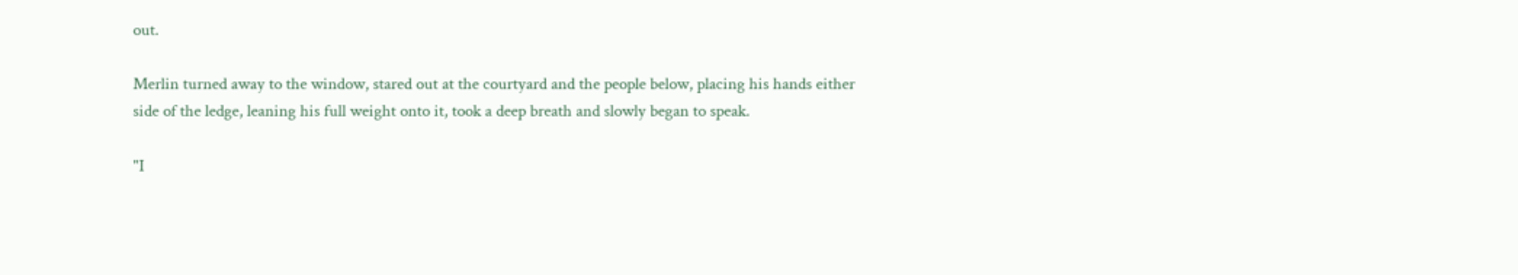out.

Merlin turned away to the window, stared out at the courtyard and the people below, placing his hands either side of the ledge, leaning his full weight onto it, took a deep breath and slowly began to speak.

"I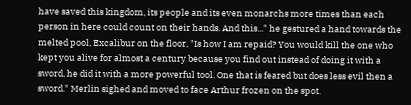have saved this kingdom, its people and its even monarchs more times than each person in here could count on their hands. And this..." he gestured a hand towards the melted pool, Excalibur on the floor, "Is how I am repaid? You would kill the one who kept you alive for almost a century because you find out instead of doing it with a sword, he did it with a more powerful tool. One that is feared but does less evil then a sword." Merlin sighed and moved to face Arthur frozen on the spot.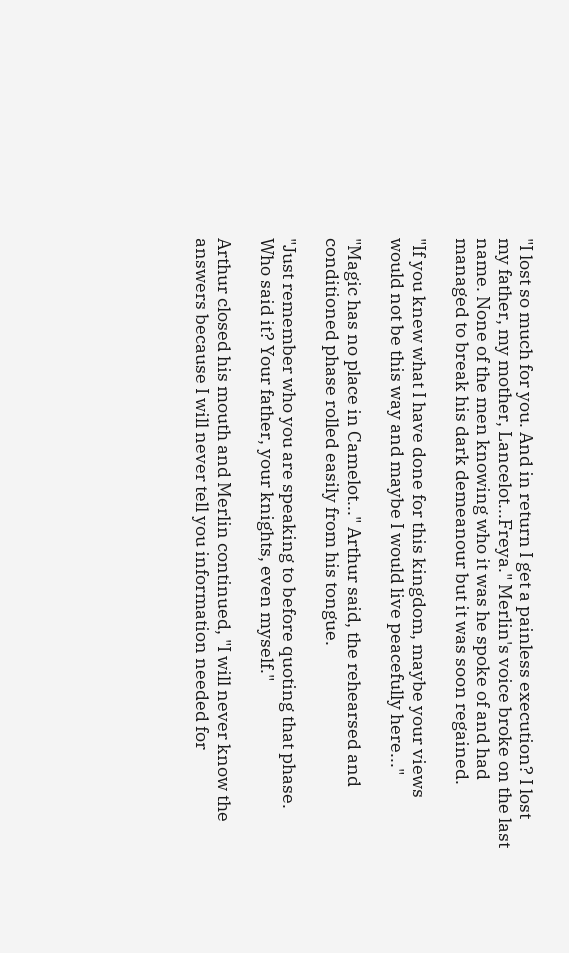"I lost so much for you. And in return I get a painless execution? I lost my father, my mother, Lancelot...Freya." Merlin's voice broke on the last name. None of the men knowing who it was he spoke of and had managed to break his dark demeanour but it was soon regained.

"If you knew what I have done for this kingdom, maybe your views would not be this way and maybe I would live peacefully here..."

"Magic has no place in Camelot..." Arthur said, the rehearsed and conditioned phase rolled easily from his tongue.

"Just remember who you are speaking to before quoting that phase. Who said it? Your father, your knights, even myself."

Arthur closed his mouth and Merlin continued, "I will never know the answers because I will never tell you information needed for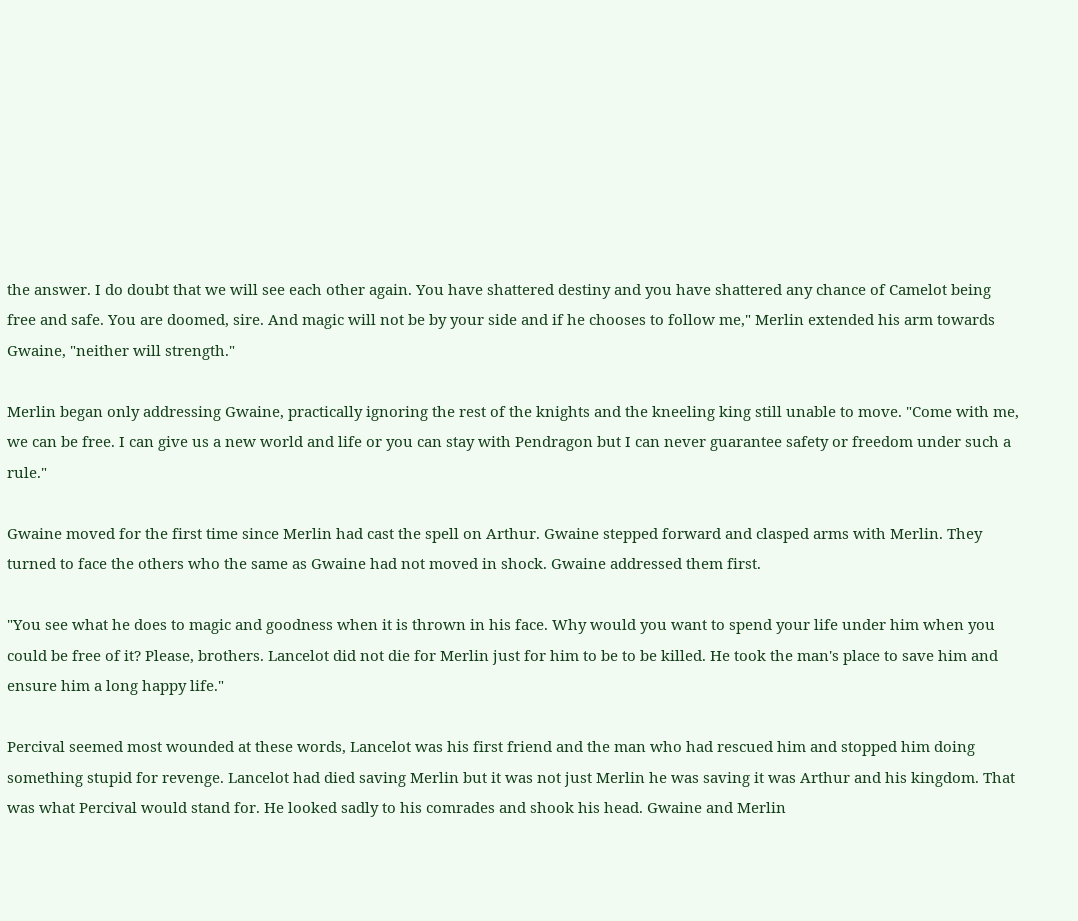the answer. I do doubt that we will see each other again. You have shattered destiny and you have shattered any chance of Camelot being free and safe. You are doomed, sire. And magic will not be by your side and if he chooses to follow me," Merlin extended his arm towards Gwaine, "neither will strength."

Merlin began only addressing Gwaine, practically ignoring the rest of the knights and the kneeling king still unable to move. "Come with me, we can be free. I can give us a new world and life or you can stay with Pendragon but I can never guarantee safety or freedom under such a rule."

Gwaine moved for the first time since Merlin had cast the spell on Arthur. Gwaine stepped forward and clasped arms with Merlin. They turned to face the others who the same as Gwaine had not moved in shock. Gwaine addressed them first.

"You see what he does to magic and goodness when it is thrown in his face. Why would you want to spend your life under him when you could be free of it? Please, brothers. Lancelot did not die for Merlin just for him to be to be killed. He took the man's place to save him and ensure him a long happy life."

Percival seemed most wounded at these words, Lancelot was his first friend and the man who had rescued him and stopped him doing something stupid for revenge. Lancelot had died saving Merlin but it was not just Merlin he was saving it was Arthur and his kingdom. That was what Percival would stand for. He looked sadly to his comrades and shook his head. Gwaine and Merlin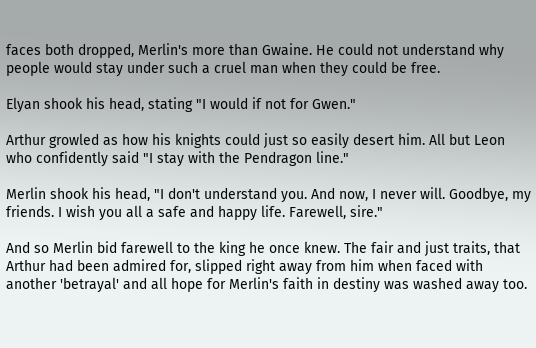faces both dropped, Merlin's more than Gwaine. He could not understand why people would stay under such a cruel man when they could be free.

Elyan shook his head, stating "I would if not for Gwen."

Arthur growled as how his knights could just so easily desert him. All but Leon who confidently said "I stay with the Pendragon line."

Merlin shook his head, "I don't understand you. And now, I never will. Goodbye, my friends. I wish you all a safe and happy life. Farewell, sire."

And so Merlin bid farewell to the king he once knew. The fair and just traits, that Arthur had been admired for, slipped right away from him when faced with another 'betrayal' and all hope for Merlin's faith in destiny was washed away too.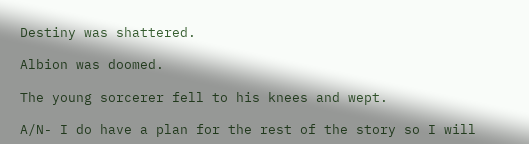Destiny was shattered.

Albion was doomed.

The young sorcerer fell to his knees and wept.

A/N- I do have a plan for the rest of the story so I will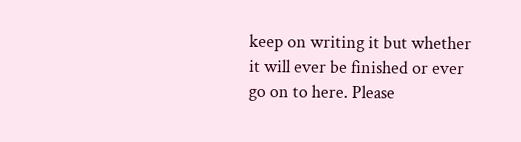keep on writing it but whether it will ever be finished or ever go on to here. Please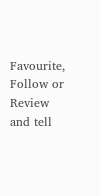Favourite, Follow or Review and tell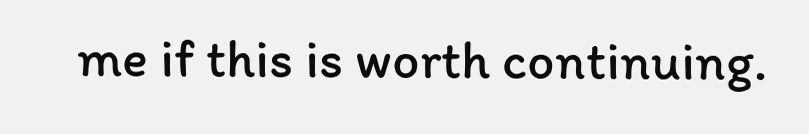me if this is worth continuing.